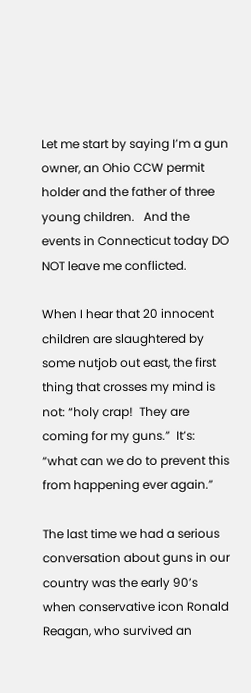Let me start by saying I’m a gun owner, an Ohio CCW permit holder and the father of three young children.   And the events in Connecticut today DO NOT leave me conflicted.

When I hear that 20 innocent children are slaughtered by some nutjob out east, the first thing that crosses my mind is not: “holy crap!  They are coming for my guns.”  It’s: “what can we do to prevent this from happening ever again.”

The last time we had a serious conversation about guns in our country was the early 90’s when conservative icon Ronald Reagan, who survived an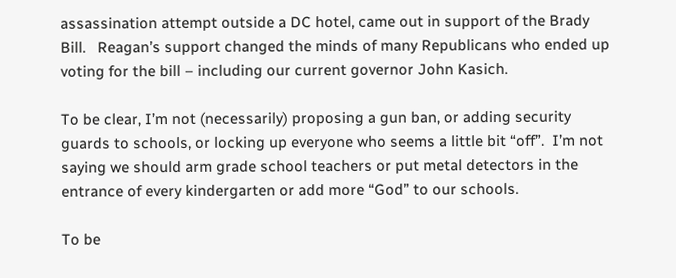assassination attempt outside a DC hotel, came out in support of the Brady Bill.   Reagan’s support changed the minds of many Republicans who ended up voting for the bill – including our current governor John Kasich.

To be clear, I’m not (necessarily) proposing a gun ban, or adding security guards to schools, or locking up everyone who seems a little bit “off”.  I’m not saying we should arm grade school teachers or put metal detectors in the entrance of every kindergarten or add more “God” to our schools.

To be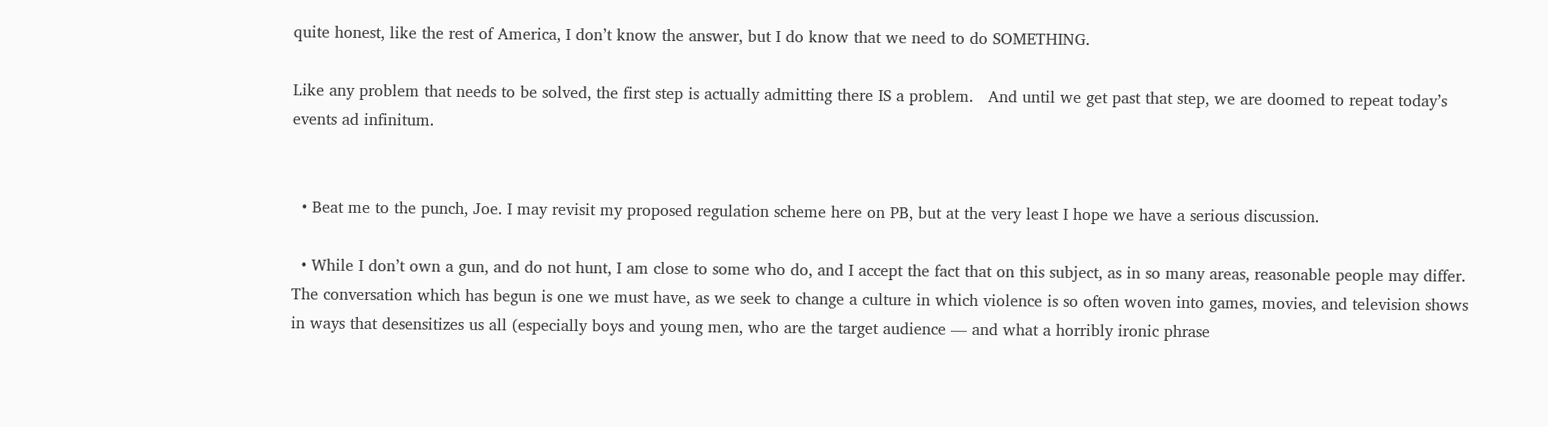quite honest, like the rest of America, I don’t know the answer, but I do know that we need to do SOMETHING.

Like any problem that needs to be solved, the first step is actually admitting there IS a problem.   And until we get past that step, we are doomed to repeat today’s events ad infinitum.


  • Beat me to the punch, Joe. I may revisit my proposed regulation scheme here on PB, but at the very least I hope we have a serious discussion.

  • While I don’t own a gun, and do not hunt, I am close to some who do, and I accept the fact that on this subject, as in so many areas, reasonable people may differ. The conversation which has begun is one we must have, as we seek to change a culture in which violence is so often woven into games, movies, and television shows in ways that desensitizes us all (especially boys and young men, who are the target audience — and what a horribly ironic phrase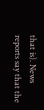that is). News reports say that the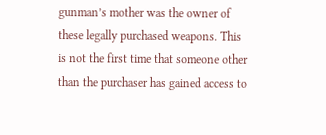gunman’s mother was the owner of these legally purchased weapons. This is not the first time that someone other than the purchaser has gained access to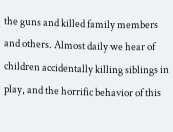the guns and killed family members and others. Almost daily we hear of children accidentally killing siblings in play, and the horrific behavior of this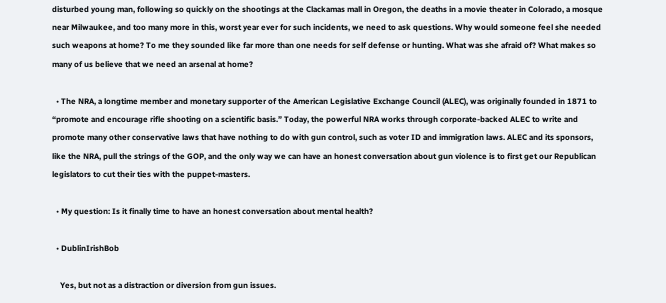disturbed young man, following so quickly on the shootings at the Clackamas mall in Oregon, the deaths in a movie theater in Colorado, a mosque near Milwaukee, and too many more in this, worst year ever for such incidents, we need to ask questions. Why would someone feel she needed such weapons at home? To me they sounded like far more than one needs for self defense or hunting. What was she afraid of? What makes so many of us believe that we need an arsenal at home?

  • The NRA, a longtime member and monetary supporter of the American Legislative Exchange Council (ALEC), was originally founded in 1871 to “promote and encourage rifle shooting on a scientific basis.” Today, the powerful NRA works through corporate-backed ALEC to write and promote many other conservative laws that have nothing to do with gun control, such as voter ID and immigration laws. ALEC and its sponsors, like the NRA, pull the strings of the GOP, and the only way we can have an honest conversation about gun violence is to first get our Republican legislators to cut their ties with the puppet-masters.

  • My question: Is it finally time to have an honest conversation about mental health?

  • DublinIrishBob

    Yes, but not as a distraction or diversion from gun issues.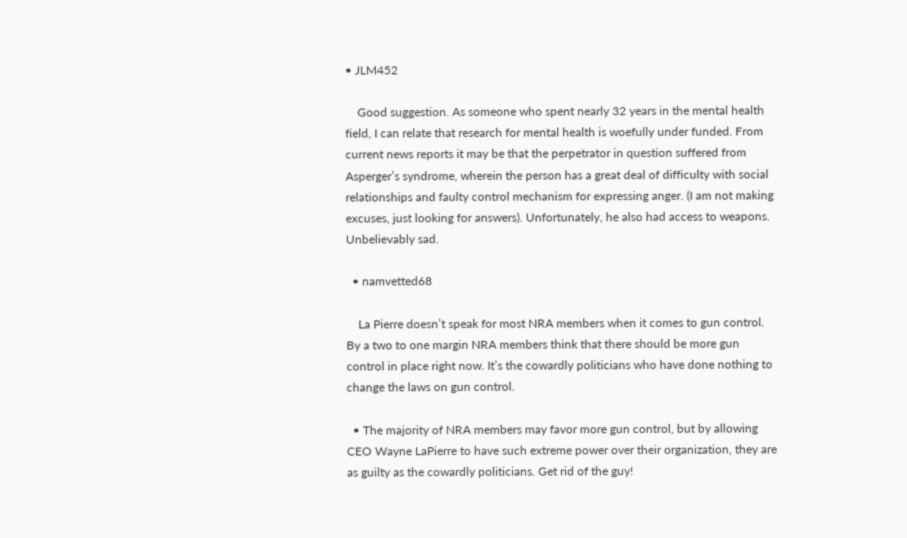• JLM452

    Good suggestion. As someone who spent nearly 32 years in the mental health field, I can relate that research for mental health is woefully under funded. From current news reports it may be that the perpetrator in question suffered from Asperger’s syndrome, wherein the person has a great deal of difficulty with social relationships and faulty control mechanism for expressing anger. (I am not making excuses, just looking for answers). Unfortunately, he also had access to weapons. Unbelievably sad.

  • namvetted68

    La Pierre doesn’t speak for most NRA members when it comes to gun control. By a two to one margin NRA members think that there should be more gun control in place right now. It’s the cowardly politicians who have done nothing to change the laws on gun control.

  • The majority of NRA members may favor more gun control, but by allowing CEO Wayne LaPierre to have such extreme power over their organization, they are as guilty as the cowardly politicians. Get rid of the guy!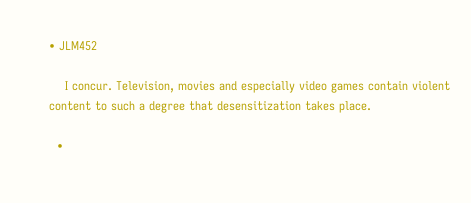• JLM452

    I concur. Television, movies and especially video games contain violent content to such a degree that desensitization takes place.

  •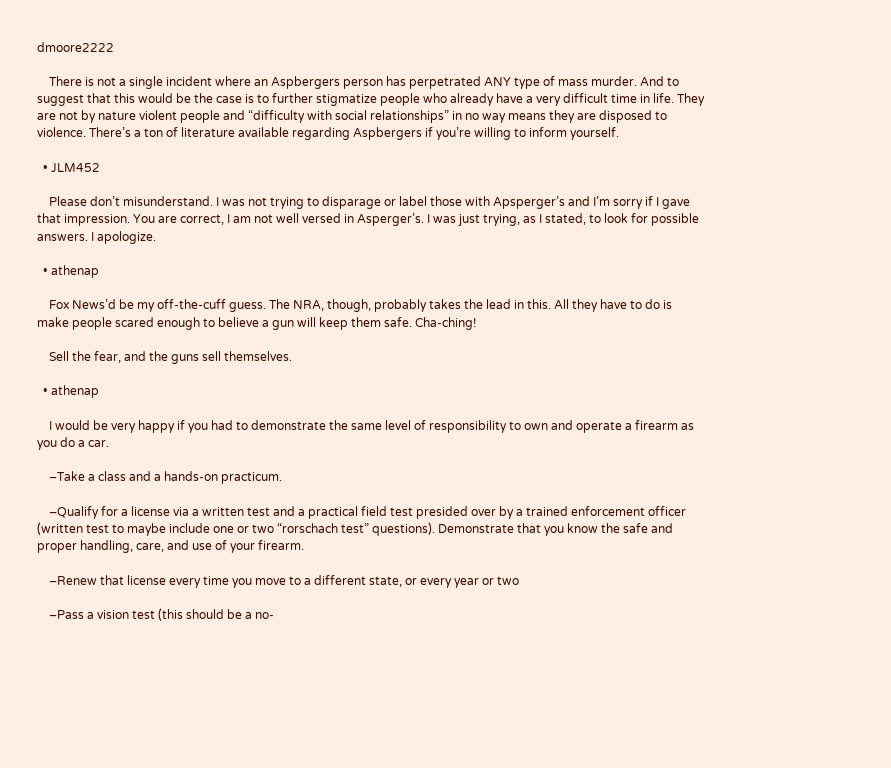dmoore2222

    There is not a single incident where an Aspbergers person has perpetrated ANY type of mass murder. And to suggest that this would be the case is to further stigmatize people who already have a very difficult time in life. They are not by nature violent people and “difficulty with social relationships” in no way means they are disposed to violence. There’s a ton of literature available regarding Aspbergers if you’re willing to inform yourself.

  • JLM452

    Please don’t misunderstand. I was not trying to disparage or label those with Apsperger’s and I’m sorry if I gave that impression. You are correct, I am not well versed in Asperger’s. I was just trying, as I stated, to look for possible answers. I apologize.

  • athenap

    Fox News’d be my off-the-cuff guess. The NRA, though, probably takes the lead in this. All they have to do is make people scared enough to believe a gun will keep them safe. Cha-ching!

    Sell the fear, and the guns sell themselves.

  • athenap

    I would be very happy if you had to demonstrate the same level of responsibility to own and operate a firearm as you do a car.

    –Take a class and a hands-on practicum.

    –Qualify for a license via a written test and a practical field test presided over by a trained enforcement officer (written test to maybe include one or two “rorschach test” questions). Demonstrate that you know the safe and proper handling, care, and use of your firearm.

    –Renew that license every time you move to a different state, or every year or two

    –Pass a vision test (this should be a no-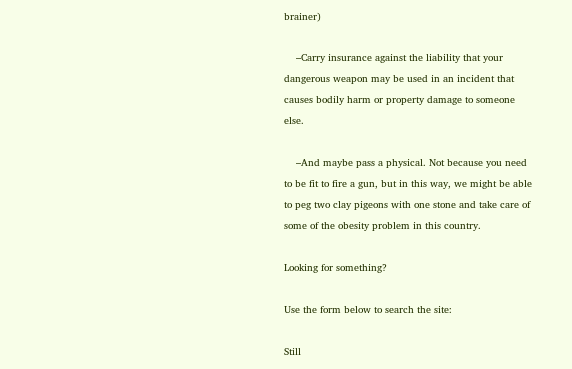brainer)

    –Carry insurance against the liability that your dangerous weapon may be used in an incident that causes bodily harm or property damage to someone else.

    –And maybe pass a physical. Not because you need to be fit to fire a gun, but in this way, we might be able to peg two clay pigeons with one stone and take care of some of the obesity problem in this country.

Looking for something?

Use the form below to search the site:

Still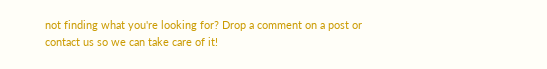not finding what you're looking for? Drop a comment on a post or contact us so we can take care of it!